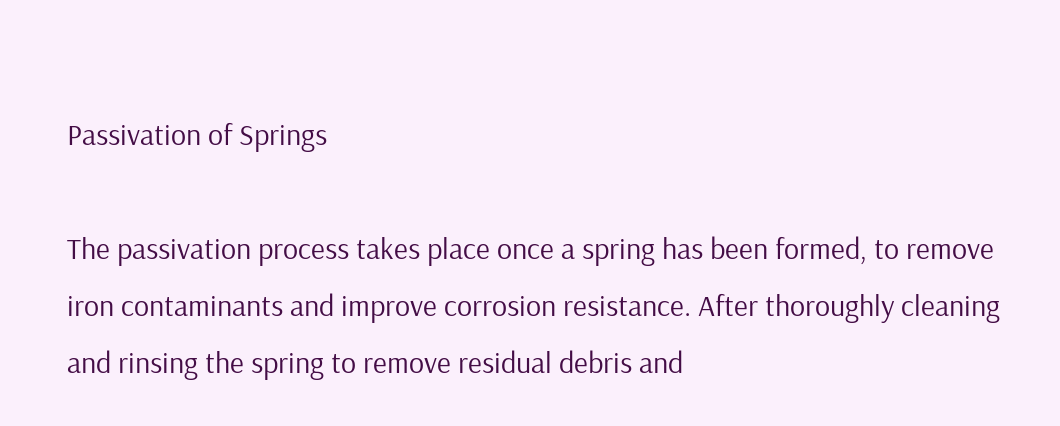Passivation of Springs

The passivation process takes place once a spring has been formed, to remove iron contaminants and improve corrosion resistance. After thoroughly cleaning and rinsing the spring to remove residual debris and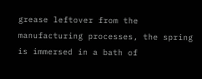grease leftover from the manufacturing processes, the spring is immersed in a bath of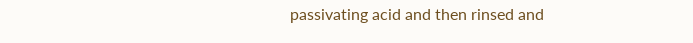passivating acid and then rinsed and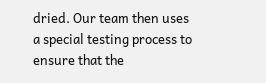dried. Our team then uses a special testing process to ensure that the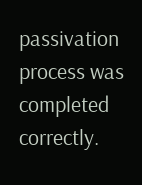passivation process was completed correctly.